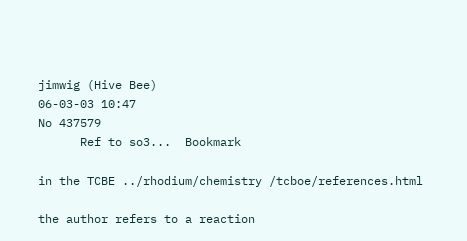jimwig (Hive Bee)
06-03-03 10:47
No 437579
      Ref to so3...  Bookmark

in the TCBE ../rhodium/chemistry /tcboe/references.html

the author refers to a reaction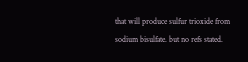that will produce sulfur trioxide from sodium bisulfate. but no refs stated.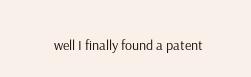well I finally found a patent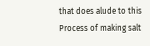that does alude to this
Process of making salt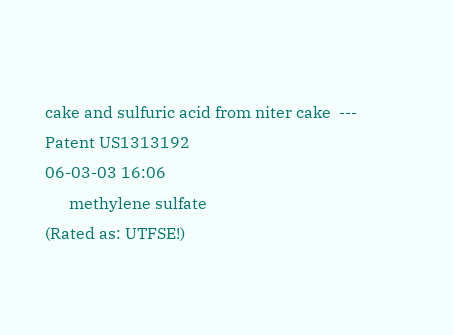cake and sulfuric acid from niter cake  --- Patent US1313192
06-03-03 16:06
      methylene sulfate
(Rated as: UTFSE!)